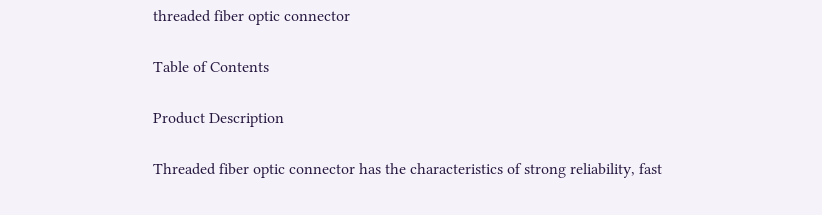threaded fiber optic connector

Table of Contents

Product Description

Threaded fiber optic connector has the characteristics of strong reliability, fast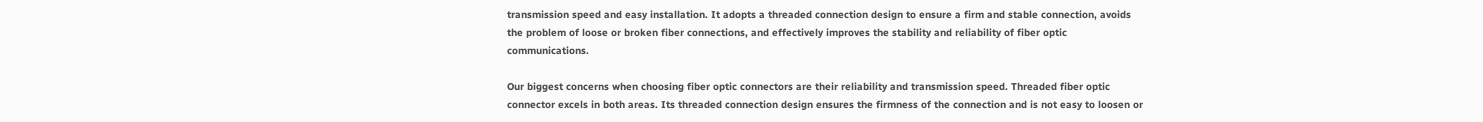transmission speed and easy installation. It adopts a threaded connection design to ensure a firm and stable connection, avoids the problem of loose or broken fiber connections, and effectively improves the stability and reliability of fiber optic communications.

Our biggest concerns when choosing fiber optic connectors are their reliability and transmission speed. Threaded fiber optic connector excels in both areas. Its threaded connection design ensures the firmness of the connection and is not easy to loosen or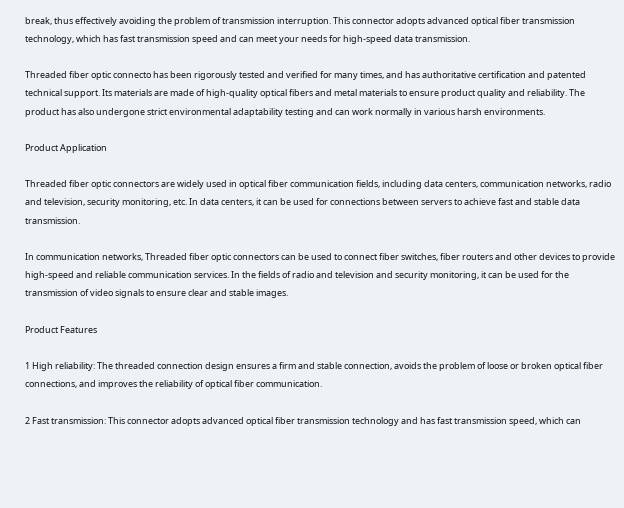break, thus effectively avoiding the problem of transmission interruption. This connector adopts advanced optical fiber transmission technology, which has fast transmission speed and can meet your needs for high-speed data transmission.

Threaded fiber optic connecto has been rigorously tested and verified for many times, and has authoritative certification and patented technical support. Its materials are made of high-quality optical fibers and metal materials to ensure product quality and reliability. The product has also undergone strict environmental adaptability testing and can work normally in various harsh environments.

Product Application

Threaded fiber optic connectors are widely used in optical fiber communication fields, including data centers, communication networks, radio and television, security monitoring, etc. In data centers, it can be used for connections between servers to achieve fast and stable data transmission.

In communication networks, Threaded fiber optic connectors can be used to connect fiber switches, fiber routers and other devices to provide high-speed and reliable communication services. In the fields of radio and television and security monitoring, it can be used for the transmission of video signals to ensure clear and stable images.

Product Features

1 High reliability: The threaded connection design ensures a firm and stable connection, avoids the problem of loose or broken optical fiber connections, and improves the reliability of optical fiber communication.

2 Fast transmission: This connector adopts advanced optical fiber transmission technology and has fast transmission speed, which can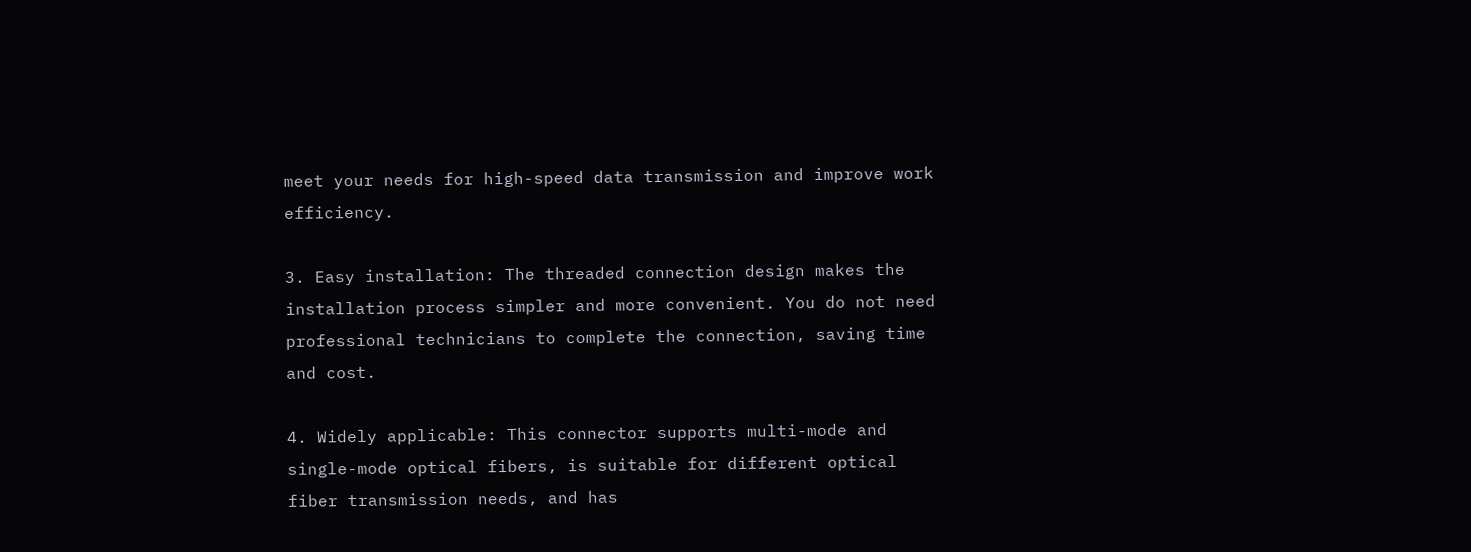meet your needs for high-speed data transmission and improve work efficiency.

3. Easy installation: The threaded connection design makes the installation process simpler and more convenient. You do not need professional technicians to complete the connection, saving time and cost.

4. Widely applicable: This connector supports multi-mode and single-mode optical fibers, is suitable for different optical fiber transmission needs, and has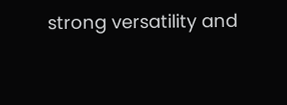strong versatility and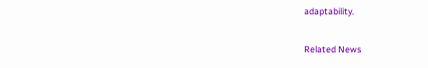adaptability.

Related News